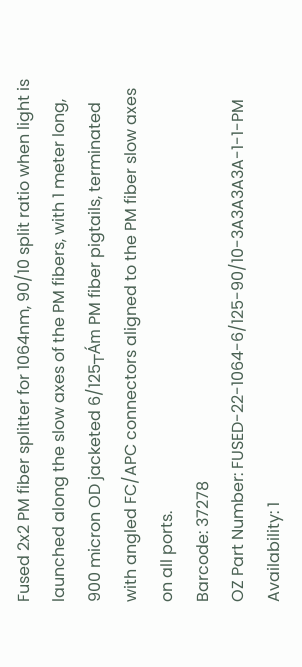Fused 2x2 PM fiber splitter for 1064nm, 90/10 split ratio when light is launched along the slow axes of the PM fibers, with 1 meter long, 900 micron OD jacketed 6/125┬Ám PM fiber pigtails, terminated with angled FC/APC connectors aligned to the PM fiber slow axes on all ports.
Barcode: 37278
OZ Part Number: FUSED-22-1064-6/125-90/10-3A3A3A3A-1-1-PM
Availability: 1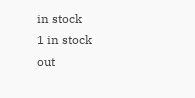in stock
1 in stock
out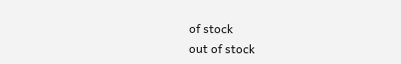of stock
out of stock